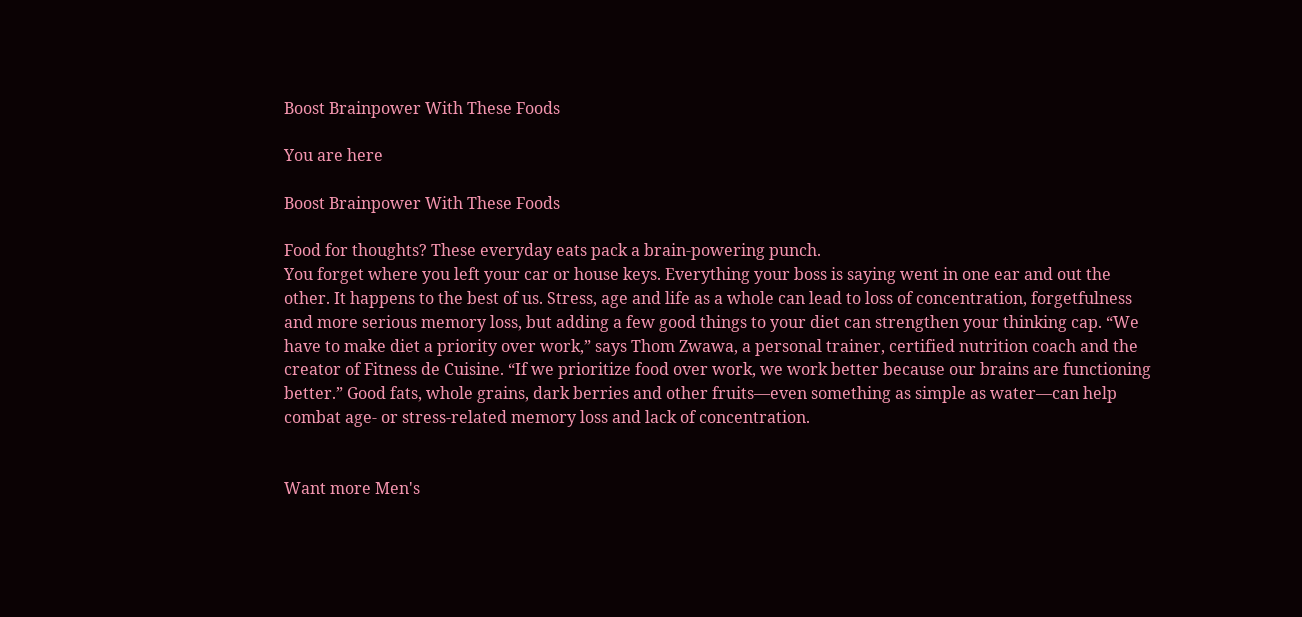Boost Brainpower With These Foods

You are here

Boost Brainpower With These Foods

Food for thoughts? These everyday eats pack a brain-powering punch.
You forget where you left your car or house keys. Everything your boss is saying went in one ear and out the other. It happens to the best of us. Stress, age and life as a whole can lead to loss of concentration, forgetfulness and more serious memory loss, but adding a few good things to your diet can strengthen your thinking cap. “We have to make diet a priority over work,” says Thom Zwawa, a personal trainer, certified nutrition coach and the creator of Fitness de Cuisine. “If we prioritize food over work, we work better because our brains are functioning better.” Good fats, whole grains, dark berries and other fruits—even something as simple as water—can help combat age- or stress-related memory loss and lack of concentration.


Want more Men's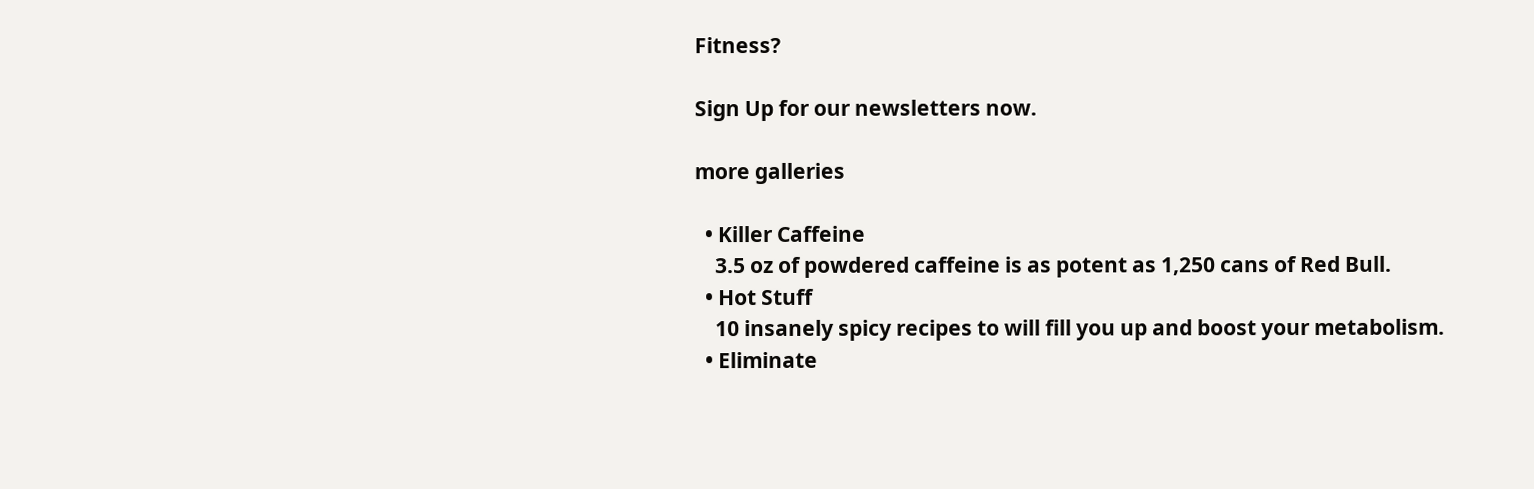Fitness?

Sign Up for our newsletters now.

more galleries

  • Killer Caffeine
    3.5 oz of powdered caffeine is as potent as 1,250 cans of Red Bull.
  • Hot Stuff
    10 insanely spicy recipes to will fill you up and boost your metabolism.
  • Eliminate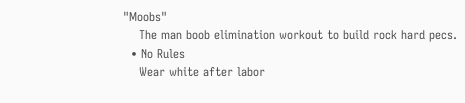"Moobs"
    The man boob elimination workout to build rock hard pecs.
  • No Rules
    Wear white after labor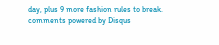day, plus 9 more fashion rules to break.
comments powered by Disqus